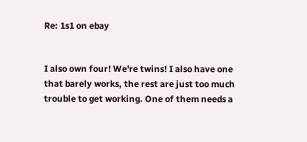Re: 1s1 on ebay


I also own four! We're twins! I also have one that barely works, the rest are just too much trouble to get working. One of them needs a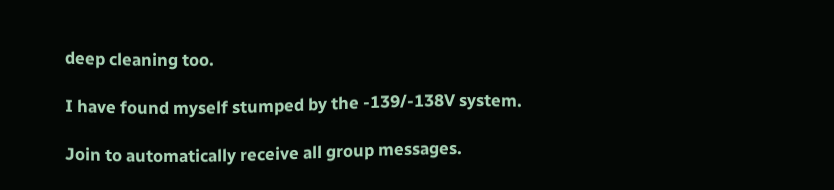deep cleaning too.

I have found myself stumped by the -139/-138V system.

Join to automatically receive all group messages.